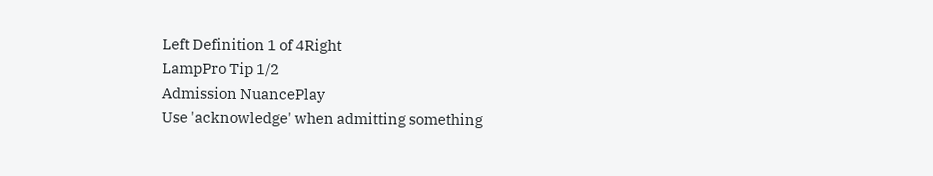Left Definition 1 of 4Right
LampPro Tip 1/2
Admission NuancePlay
Use 'acknowledge' when admitting something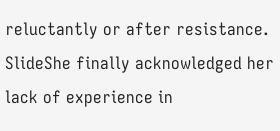reluctantly or after resistance. SlideShe finally acknowledged her lack of experience in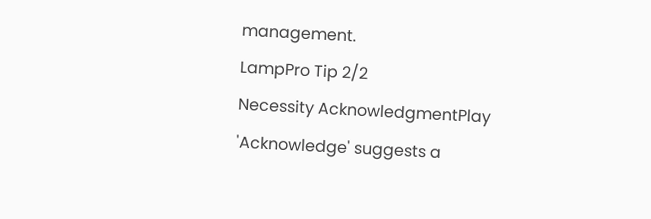management.
LampPro Tip 2/2
Necessity AcknowledgmentPlay
'Acknowledge' suggests a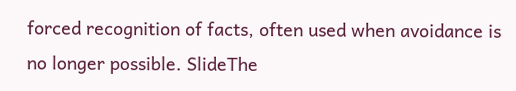forced recognition of facts, often used when avoidance is no longer possible. SlideThe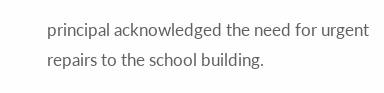principal acknowledged the need for urgent repairs to the school building.